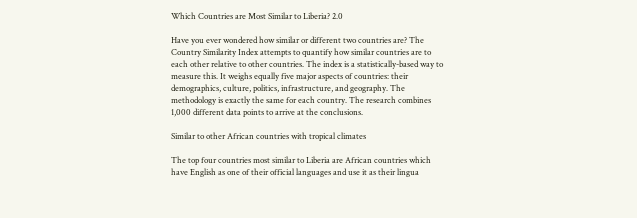Which Countries are Most Similar to Liberia? 2.0

Have you ever wondered how similar or different two countries are? The Country Similarity Index attempts to quantify how similar countries are to each other relative to other countries. The index is a statistically-based way to measure this. It weighs equally five major aspects of countries: their demographics, culture, politics, infrastructure, and geography. The methodology is exactly the same for each country. The research combines 1,000 different data points to arrive at the conclusions.

Similar to other African countries with tropical climates

The top four countries most similar to Liberia are African countries which have English as one of their official languages and use it as their lingua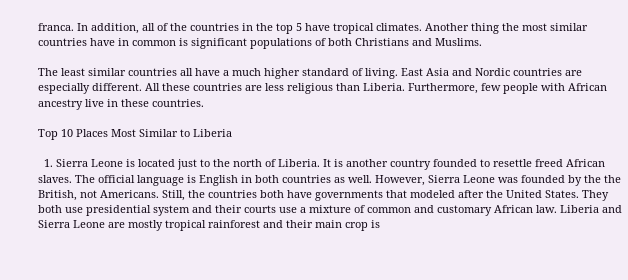franca. In addition, all of the countries in the top 5 have tropical climates. Another thing the most similar countries have in common is significant populations of both Christians and Muslims.

The least similar countries all have a much higher standard of living. East Asia and Nordic countries are especially different. All these countries are less religious than Liberia. Furthermore, few people with African ancestry live in these countries.

Top 10 Places Most Similar to Liberia

  1. Sierra Leone is located just to the north of Liberia. It is another country founded to resettle freed African slaves. The official language is English in both countries as well. However, Sierra Leone was founded by the the British, not Americans. Still, the countries both have governments that modeled after the United States. They both use presidential system and their courts use a mixture of common and customary African law. Liberia and Sierra Leone are mostly tropical rainforest and their main crop is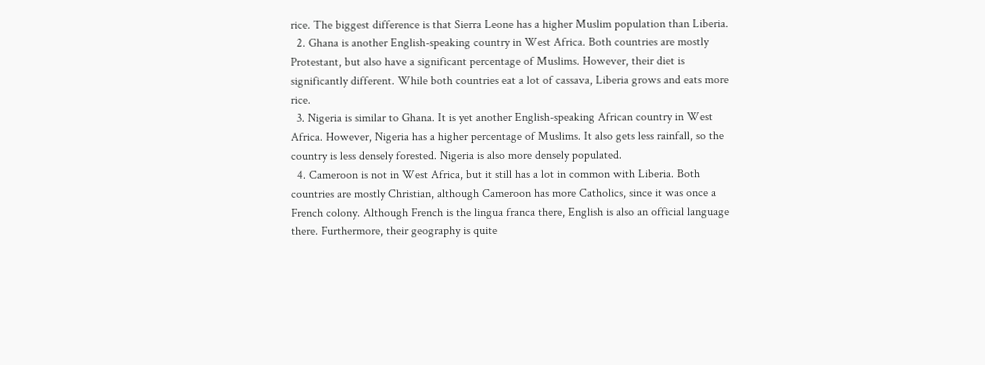rice. The biggest difference is that Sierra Leone has a higher Muslim population than Liberia.
  2. Ghana is another English-speaking country in West Africa. Both countries are mostly Protestant, but also have a significant percentage of Muslims. However, their diet is significantly different. While both countries eat a lot of cassava, Liberia grows and eats more rice.
  3. Nigeria is similar to Ghana. It is yet another English-speaking African country in West Africa. However, Nigeria has a higher percentage of Muslims. It also gets less rainfall, so the country is less densely forested. Nigeria is also more densely populated.
  4. Cameroon is not in West Africa, but it still has a lot in common with Liberia. Both countries are mostly Christian, although Cameroon has more Catholics, since it was once a French colony. Although French is the lingua franca there, English is also an official language there. Furthermore, their geography is quite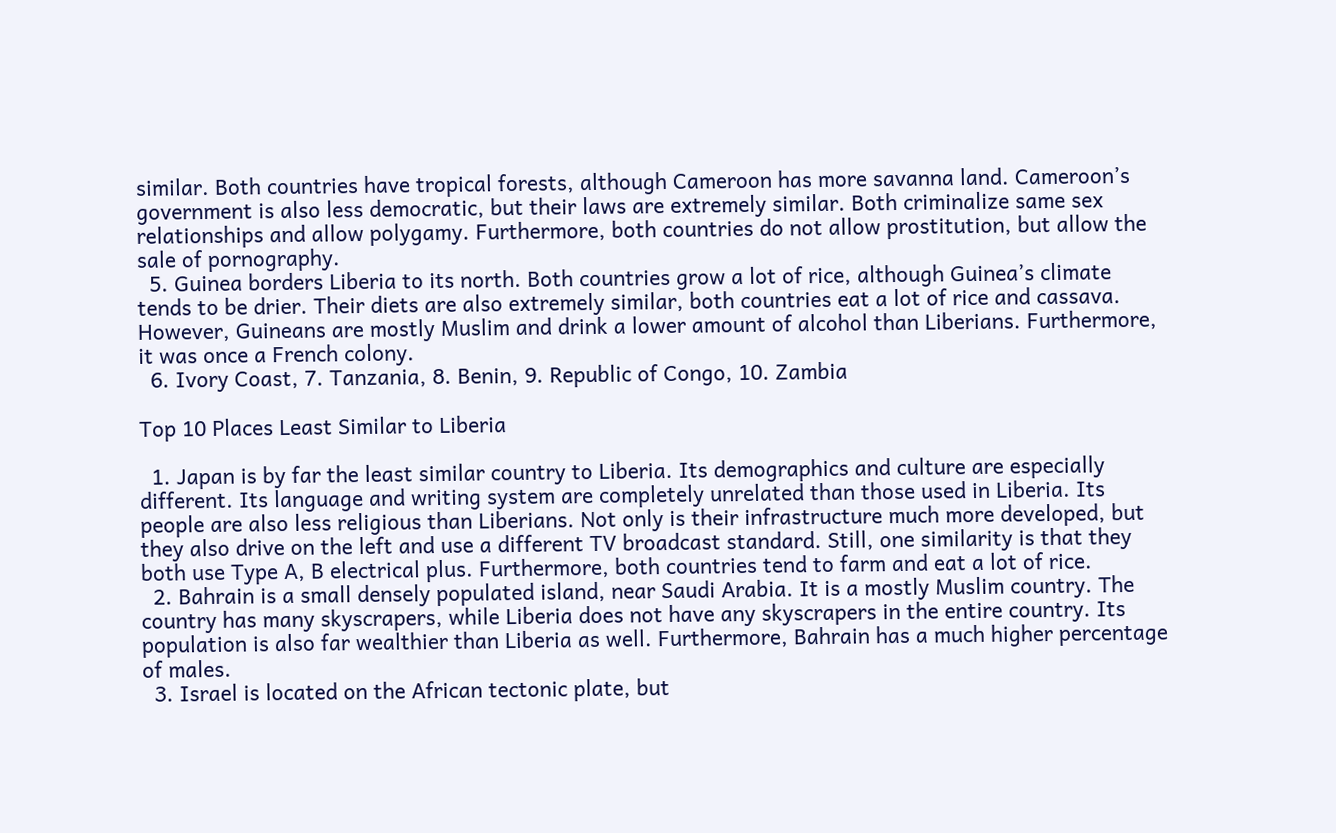similar. Both countries have tropical forests, although Cameroon has more savanna land. Cameroon’s government is also less democratic, but their laws are extremely similar. Both criminalize same sex relationships and allow polygamy. Furthermore, both countries do not allow prostitution, but allow the sale of pornography.
  5. Guinea borders Liberia to its north. Both countries grow a lot of rice, although Guinea’s climate tends to be drier. Their diets are also extremely similar, both countries eat a lot of rice and cassava. However, Guineans are mostly Muslim and drink a lower amount of alcohol than Liberians. Furthermore, it was once a French colony.
  6. Ivory Coast, 7. Tanzania, 8. Benin, 9. Republic of Congo, 10. Zambia

Top 10 Places Least Similar to Liberia

  1. Japan is by far the least similar country to Liberia. Its demographics and culture are especially different. Its language and writing system are completely unrelated than those used in Liberia. Its people are also less religious than Liberians. Not only is their infrastructure much more developed, but they also drive on the left and use a different TV broadcast standard. Still, one similarity is that they both use Type A, B electrical plus. Furthermore, both countries tend to farm and eat a lot of rice.
  2. Bahrain is a small densely populated island, near Saudi Arabia. It is a mostly Muslim country. The country has many skyscrapers, while Liberia does not have any skyscrapers in the entire country. Its population is also far wealthier than Liberia as well. Furthermore, Bahrain has a much higher percentage of males.
  3. Israel is located on the African tectonic plate, but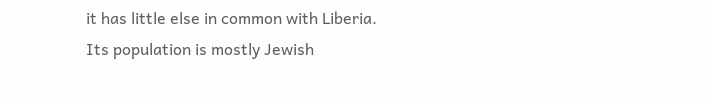it has little else in common with Liberia. Its population is mostly Jewish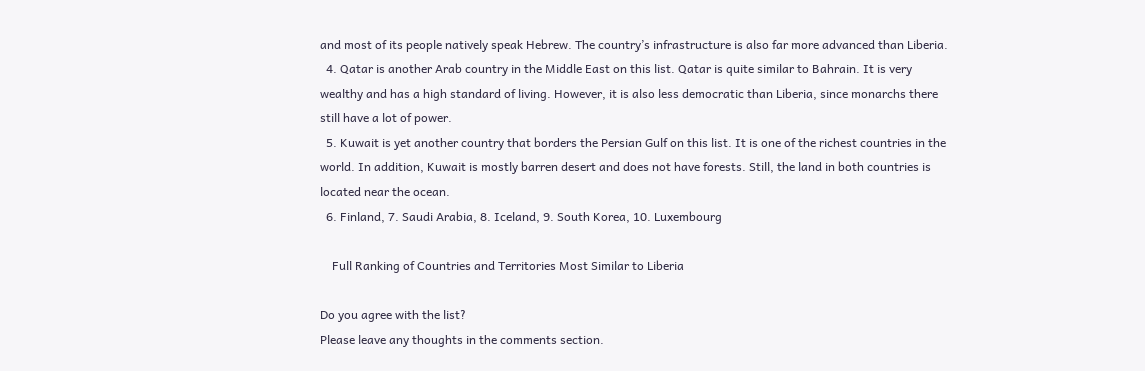and most of its people natively speak Hebrew. The country’s infrastructure is also far more advanced than Liberia.
  4. Qatar is another Arab country in the Middle East on this list. Qatar is quite similar to Bahrain. It is very wealthy and has a high standard of living. However, it is also less democratic than Liberia, since monarchs there still have a lot of power.
  5. Kuwait is yet another country that borders the Persian Gulf on this list. It is one of the richest countries in the world. In addition, Kuwait is mostly barren desert and does not have forests. Still, the land in both countries is located near the ocean.
  6. Finland, 7. Saudi Arabia, 8. Iceland, 9. South Korea, 10. Luxembourg

    Full Ranking of Countries and Territories Most Similar to Liberia

Do you agree with the list?
Please leave any thoughts in the comments section.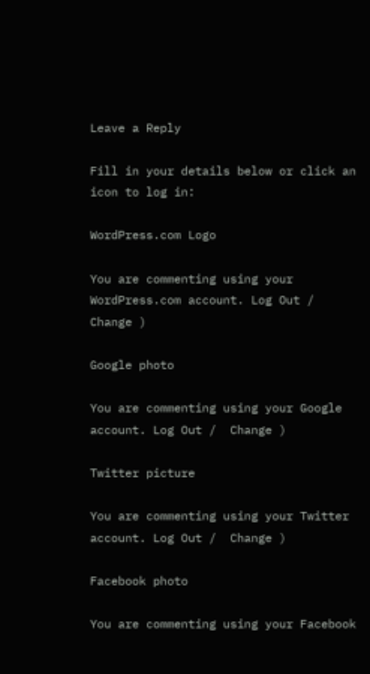Leave a Reply

Fill in your details below or click an icon to log in:

WordPress.com Logo

You are commenting using your WordPress.com account. Log Out /  Change )

Google photo

You are commenting using your Google account. Log Out /  Change )

Twitter picture

You are commenting using your Twitter account. Log Out /  Change )

Facebook photo

You are commenting using your Facebook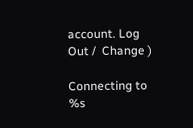account. Log Out /  Change )

Connecting to %s